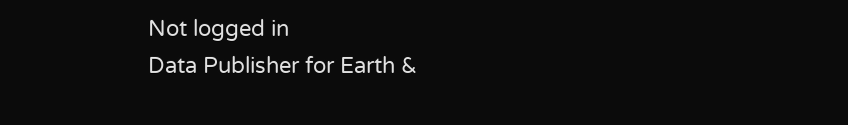Not logged in
Data Publisher for Earth &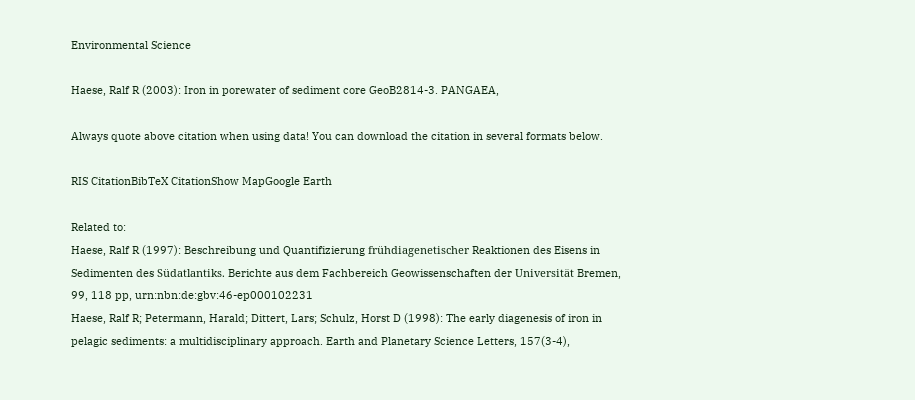Environmental Science

Haese, Ralf R (2003): Iron in porewater of sediment core GeoB2814-3. PANGAEA,

Always quote above citation when using data! You can download the citation in several formats below.

RIS CitationBibTeX CitationShow MapGoogle Earth

Related to:
Haese, Ralf R (1997): Beschreibung und Quantifizierung frühdiagenetischer Reaktionen des Eisens in Sedimenten des Südatlantiks. Berichte aus dem Fachbereich Geowissenschaften der Universität Bremen, 99, 118 pp, urn:nbn:de:gbv:46-ep000102231
Haese, Ralf R; Petermann, Harald; Dittert, Lars; Schulz, Horst D (1998): The early diagenesis of iron in pelagic sediments: a multidisciplinary approach. Earth and Planetary Science Letters, 157(3-4),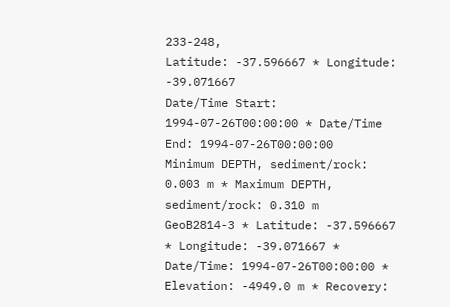233-248,
Latitude: -37.596667 * Longitude: -39.071667
Date/Time Start: 1994-07-26T00:00:00 * Date/Time End: 1994-07-26T00:00:00
Minimum DEPTH, sediment/rock: 0.003 m * Maximum DEPTH, sediment/rock: 0.310 m
GeoB2814-3 * Latitude: -37.596667 * Longitude: -39.071667 * Date/Time: 1994-07-26T00:00:00 * Elevation: -4949.0 m * Recovery: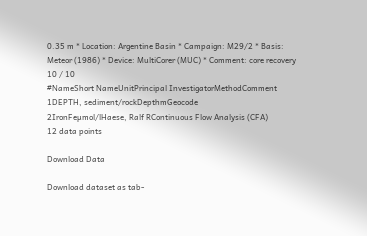0.35 m * Location: Argentine Basin * Campaign: M29/2 * Basis: Meteor (1986) * Device: MultiCorer (MUC) * Comment: core recovery 10 / 10
#NameShort NameUnitPrincipal InvestigatorMethodComment
1DEPTH, sediment/rockDepthmGeocode
2IronFeµmol/lHaese, Ralf RContinuous Flow Analysis (CFA)
12 data points

Download Data

Download dataset as tab-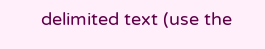delimited text (use the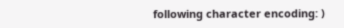following character encoding: )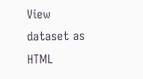View dataset as HTML